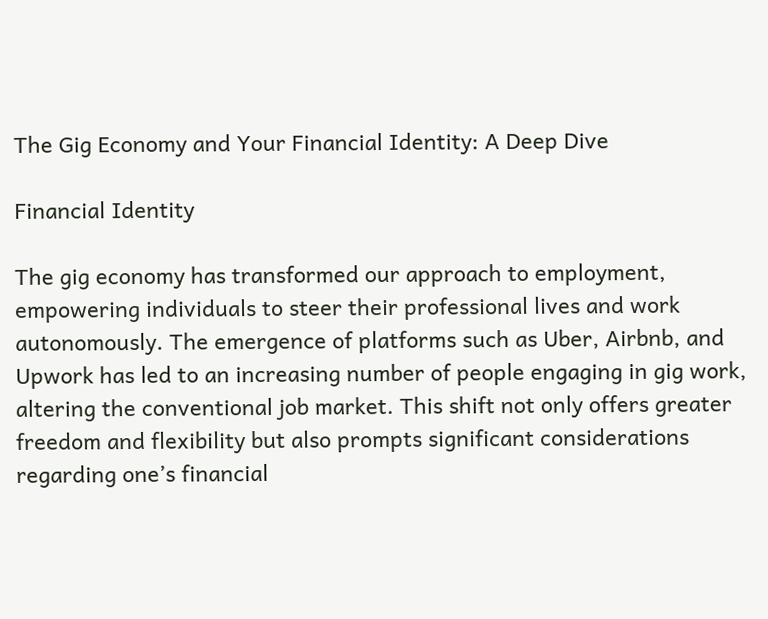The Gig Economy and Your Financial Identity: A Deep Dive

Financial Identity

The gig economy has transformed our approach to employment, empowering individuals to steer their professional lives and work autonomously. The emergence of platforms such as Uber, Airbnb, and Upwork has led to an increasing number of people engaging in gig work, altering the conventional job market. This shift not only offers greater freedom and flexibility but also prompts significant considerations regarding one’s financial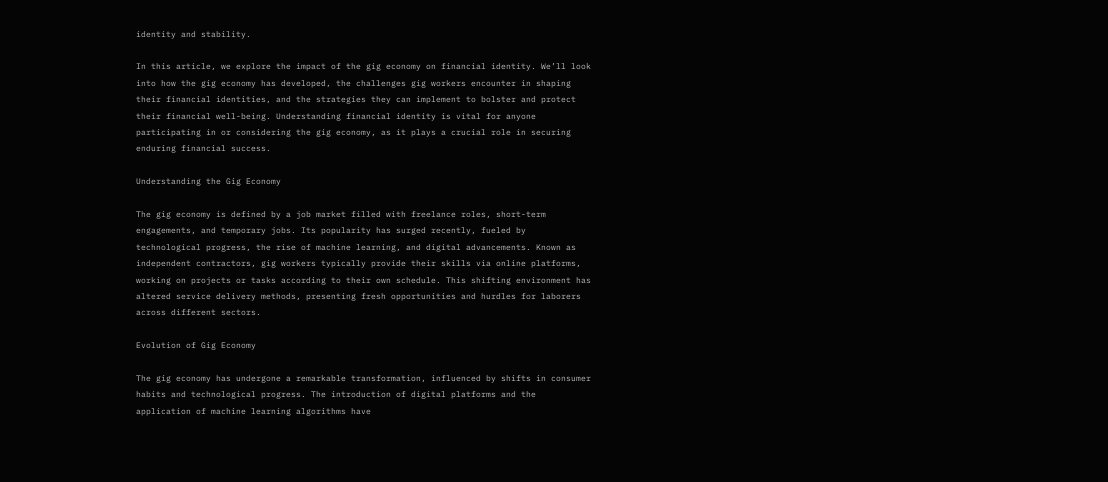identity and stability.

In this article, we explore the impact of the gig economy on financial identity. We’ll look into how the gig economy has developed, the challenges gig workers encounter in shaping their financial identities, and the strategies they can implement to bolster and protect their financial well-being. Understanding financial identity is vital for anyone participating in or considering the gig economy, as it plays a crucial role in securing enduring financial success.

Understanding the Gig Economy

The gig economy is defined by a job market filled with freelance roles, short-term engagements, and temporary jobs. Its popularity has surged recently, fueled by technological progress, the rise of machine learning, and digital advancements. Known as independent contractors, gig workers typically provide their skills via online platforms, working on projects or tasks according to their own schedule. This shifting environment has altered service delivery methods, presenting fresh opportunities and hurdles for laborers across different sectors.

Evolution of Gig Economy

The gig economy has undergone a remarkable transformation, influenced by shifts in consumer habits and technological progress. The introduction of digital platforms and the application of machine learning algorithms have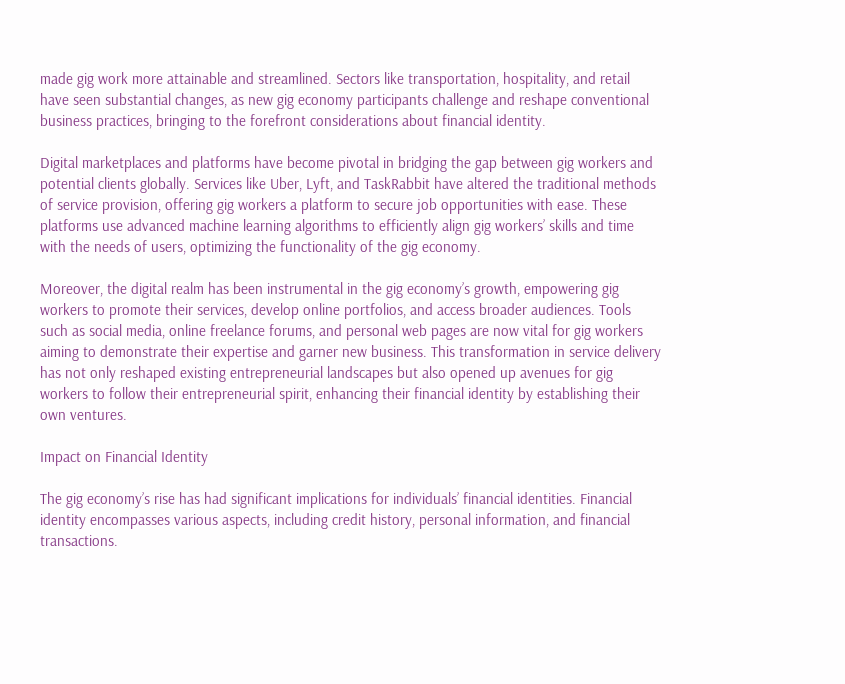made gig work more attainable and streamlined. Sectors like transportation, hospitality, and retail have seen substantial changes, as new gig economy participants challenge and reshape conventional business practices, bringing to the forefront considerations about financial identity.

Digital marketplaces and platforms have become pivotal in bridging the gap between gig workers and potential clients globally. Services like Uber, Lyft, and TaskRabbit have altered the traditional methods of service provision, offering gig workers a platform to secure job opportunities with ease. These platforms use advanced machine learning algorithms to efficiently align gig workers’ skills and time with the needs of users, optimizing the functionality of the gig economy.

Moreover, the digital realm has been instrumental in the gig economy’s growth, empowering gig workers to promote their services, develop online portfolios, and access broader audiences. Tools such as social media, online freelance forums, and personal web pages are now vital for gig workers aiming to demonstrate their expertise and garner new business. This transformation in service delivery has not only reshaped existing entrepreneurial landscapes but also opened up avenues for gig workers to follow their entrepreneurial spirit, enhancing their financial identity by establishing their own ventures.

Impact on Financial Identity

The gig economy’s rise has had significant implications for individuals’ financial identities. Financial identity encompasses various aspects, including credit history, personal information, and financial transactions.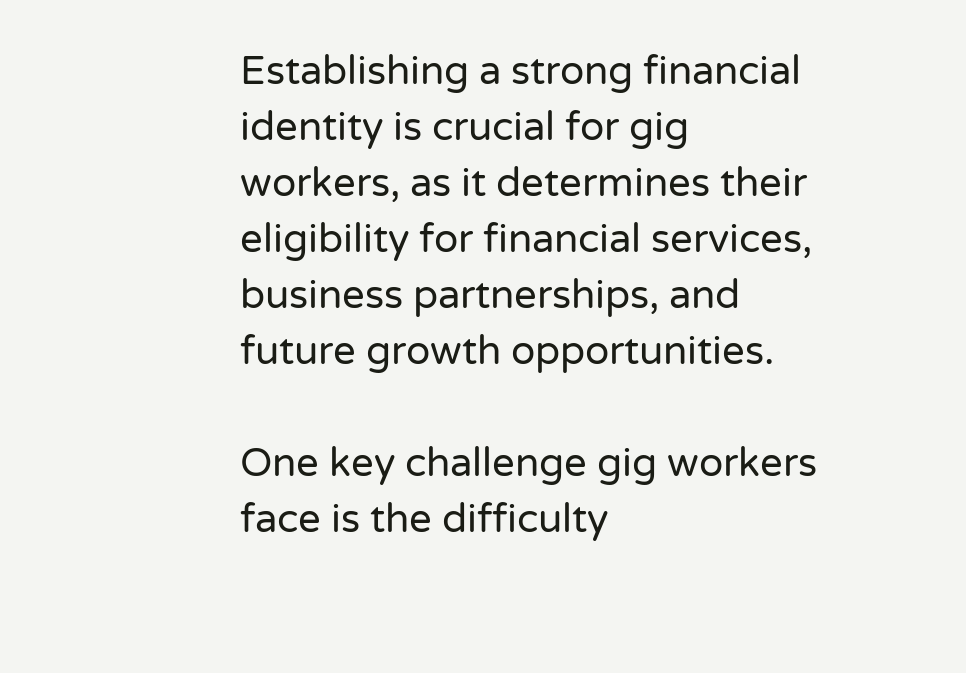Establishing a strong financial identity is crucial for gig workers, as it determines their eligibility for financial services, business partnerships, and future growth opportunities.

One key challenge gig workers face is the difficulty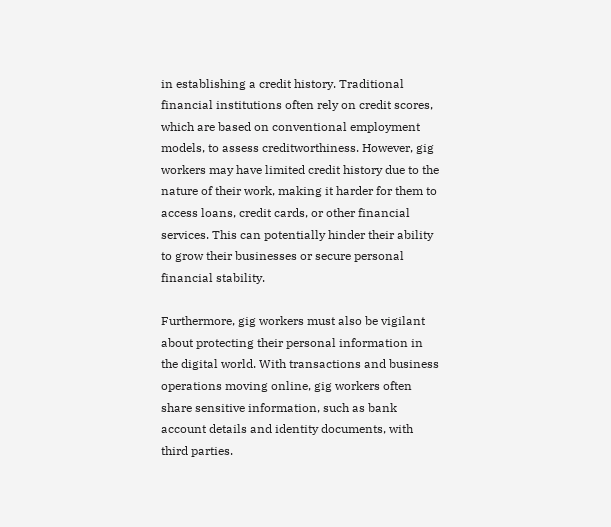in establishing a credit history. Traditional financial institutions often rely on credit scores, which are based on conventional employment models, to assess creditworthiness. However, gig workers may have limited credit history due to the nature of their work, making it harder for them to access loans, credit cards, or other financial services. This can potentially hinder their ability to grow their businesses or secure personal financial stability.

Furthermore, gig workers must also be vigilant about protecting their personal information in the digital world. With transactions and business operations moving online, gig workers often share sensitive information, such as bank account details and identity documents, with third parties.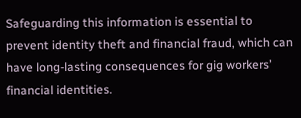Safeguarding this information is essential to prevent identity theft and financial fraud, which can have long-lasting consequences for gig workers’ financial identities.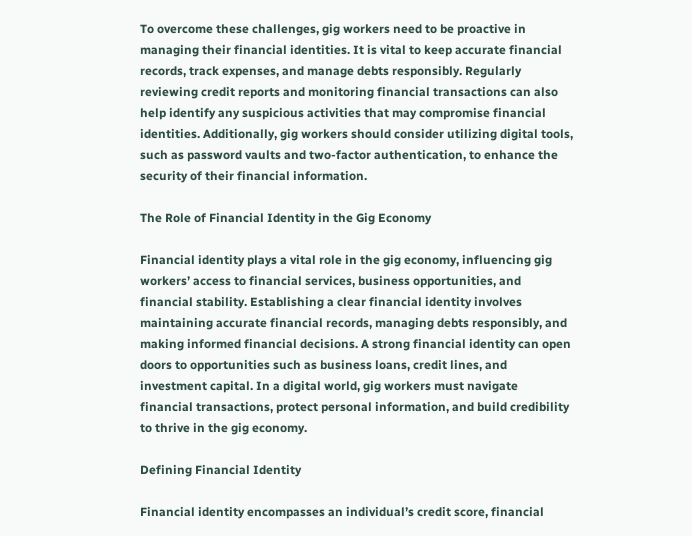To overcome these challenges, gig workers need to be proactive in managing their financial identities. It is vital to keep accurate financial records, track expenses, and manage debts responsibly. Regularly reviewing credit reports and monitoring financial transactions can also help identify any suspicious activities that may compromise financial identities. Additionally, gig workers should consider utilizing digital tools, such as password vaults and two-factor authentication, to enhance the security of their financial information.

The Role of Financial Identity in the Gig Economy

Financial identity plays a vital role in the gig economy, influencing gig workers’ access to financial services, business opportunities, and financial stability. Establishing a clear financial identity involves maintaining accurate financial records, managing debts responsibly, and making informed financial decisions. A strong financial identity can open doors to opportunities such as business loans, credit lines, and investment capital. In a digital world, gig workers must navigate financial transactions, protect personal information, and build credibility to thrive in the gig economy.

Defining Financial Identity

Financial identity encompasses an individual’s credit score, financial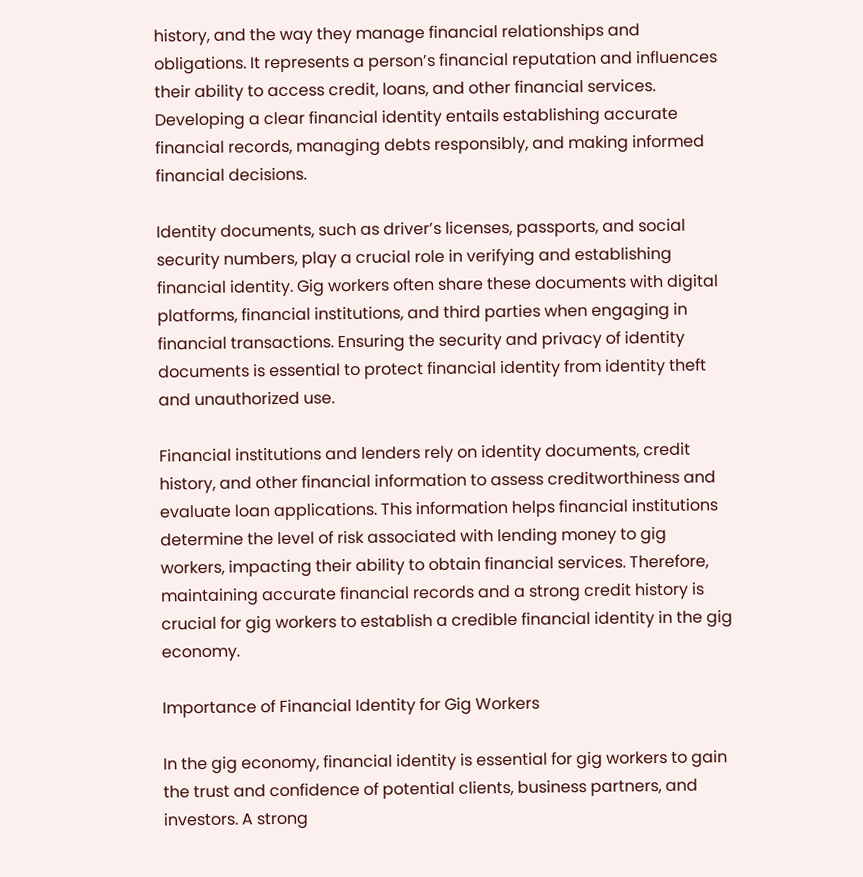history, and the way they manage financial relationships and obligations. It represents a person’s financial reputation and influences their ability to access credit, loans, and other financial services. Developing a clear financial identity entails establishing accurate financial records, managing debts responsibly, and making informed financial decisions.

Identity documents, such as driver’s licenses, passports, and social security numbers, play a crucial role in verifying and establishing financial identity. Gig workers often share these documents with digital platforms, financial institutions, and third parties when engaging in financial transactions. Ensuring the security and privacy of identity documents is essential to protect financial identity from identity theft and unauthorized use.

Financial institutions and lenders rely on identity documents, credit history, and other financial information to assess creditworthiness and evaluate loan applications. This information helps financial institutions determine the level of risk associated with lending money to gig workers, impacting their ability to obtain financial services. Therefore, maintaining accurate financial records and a strong credit history is crucial for gig workers to establish a credible financial identity in the gig economy.

Importance of Financial Identity for Gig Workers

In the gig economy, financial identity is essential for gig workers to gain the trust and confidence of potential clients, business partners, and investors. A strong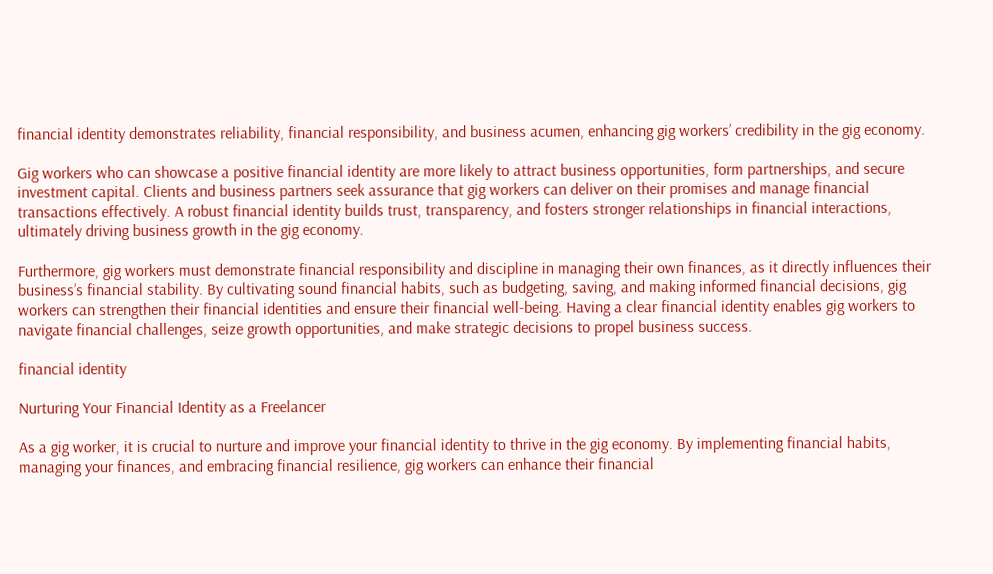financial identity demonstrates reliability, financial responsibility, and business acumen, enhancing gig workers’ credibility in the gig economy.

Gig workers who can showcase a positive financial identity are more likely to attract business opportunities, form partnerships, and secure investment capital. Clients and business partners seek assurance that gig workers can deliver on their promises and manage financial transactions effectively. A robust financial identity builds trust, transparency, and fosters stronger relationships in financial interactions, ultimately driving business growth in the gig economy.

Furthermore, gig workers must demonstrate financial responsibility and discipline in managing their own finances, as it directly influences their business’s financial stability. By cultivating sound financial habits, such as budgeting, saving, and making informed financial decisions, gig workers can strengthen their financial identities and ensure their financial well-being. Having a clear financial identity enables gig workers to navigate financial challenges, seize growth opportunities, and make strategic decisions to propel business success.

financial identity

Nurturing Your Financial Identity as a Freelancer

As a gig worker, it is crucial to nurture and improve your financial identity to thrive in the gig economy. By implementing financial habits, managing your finances, and embracing financial resilience, gig workers can enhance their financial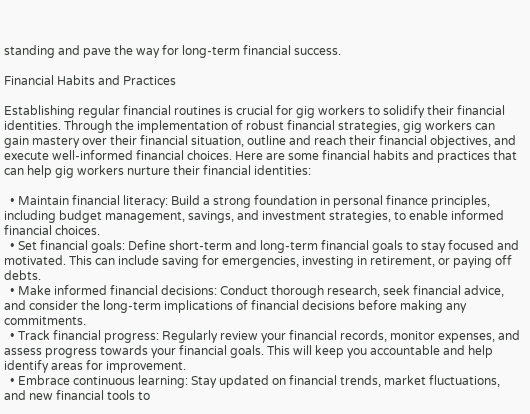standing and pave the way for long-term financial success.

Financial Habits and Practices

Establishing regular financial routines is crucial for gig workers to solidify their financial identities. Through the implementation of robust financial strategies, gig workers can gain mastery over their financial situation, outline and reach their financial objectives, and execute well-informed financial choices. Here are some financial habits and practices that can help gig workers nurture their financial identities:

  • Maintain financial literacy: Build a strong foundation in personal finance principles, including budget management, savings, and investment strategies, to enable informed financial choices.
  • Set financial goals: Define short-term and long-term financial goals to stay focused and motivated. This can include saving for emergencies, investing in retirement, or paying off debts.
  • Make informed financial decisions: Conduct thorough research, seek financial advice, and consider the long-term implications of financial decisions before making any commitments.
  • Track financial progress: Regularly review your financial records, monitor expenses, and assess progress towards your financial goals. This will keep you accountable and help identify areas for improvement.
  • Embrace continuous learning: Stay updated on financial trends, market fluctuations, and new financial tools to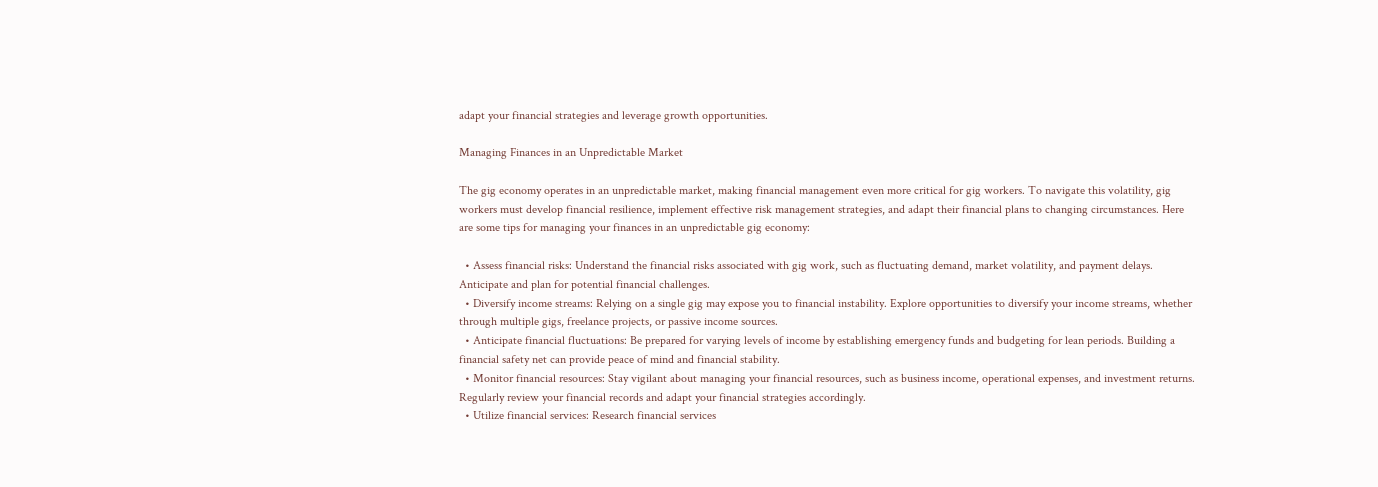adapt your financial strategies and leverage growth opportunities.

Managing Finances in an Unpredictable Market

The gig economy operates in an unpredictable market, making financial management even more critical for gig workers. To navigate this volatility, gig workers must develop financial resilience, implement effective risk management strategies, and adapt their financial plans to changing circumstances. Here are some tips for managing your finances in an unpredictable gig economy:

  • Assess financial risks: Understand the financial risks associated with gig work, such as fluctuating demand, market volatility, and payment delays. Anticipate and plan for potential financial challenges.
  • Diversify income streams: Relying on a single gig may expose you to financial instability. Explore opportunities to diversify your income streams, whether through multiple gigs, freelance projects, or passive income sources.
  • Anticipate financial fluctuations: Be prepared for varying levels of income by establishing emergency funds and budgeting for lean periods. Building a financial safety net can provide peace of mind and financial stability.
  • Monitor financial resources: Stay vigilant about managing your financial resources, such as business income, operational expenses, and investment returns. Regularly review your financial records and adapt your financial strategies accordingly.
  • Utilize financial services: Research financial services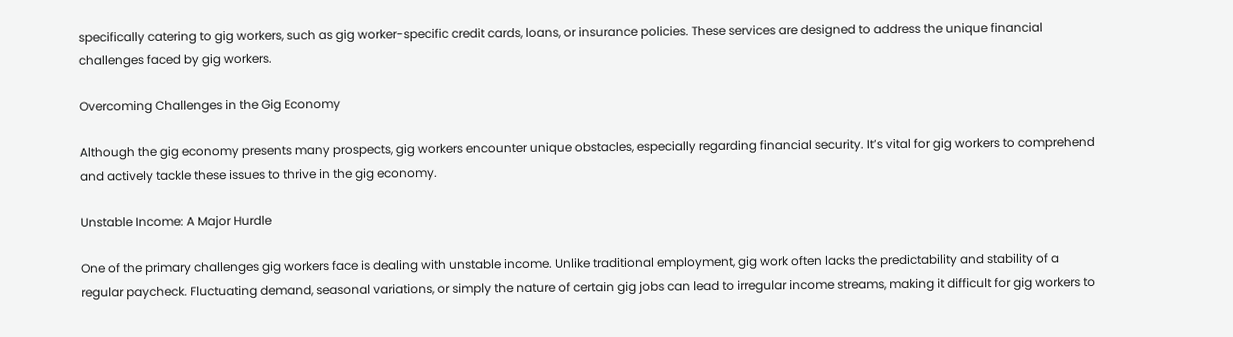specifically catering to gig workers, such as gig worker-specific credit cards, loans, or insurance policies. These services are designed to address the unique financial challenges faced by gig workers.

Overcoming Challenges in the Gig Economy

Although the gig economy presents many prospects, gig workers encounter unique obstacles, especially regarding financial security. It’s vital for gig workers to comprehend and actively tackle these issues to thrive in the gig economy.

Unstable Income: A Major Hurdle

One of the primary challenges gig workers face is dealing with unstable income. Unlike traditional employment, gig work often lacks the predictability and stability of a regular paycheck. Fluctuating demand, seasonal variations, or simply the nature of certain gig jobs can lead to irregular income streams, making it difficult for gig workers to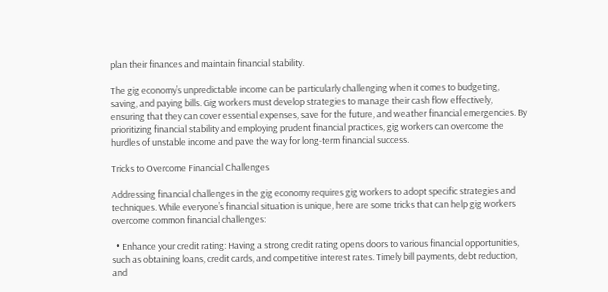plan their finances and maintain financial stability.

The gig economy’s unpredictable income can be particularly challenging when it comes to budgeting, saving, and paying bills. Gig workers must develop strategies to manage their cash flow effectively, ensuring that they can cover essential expenses, save for the future, and weather financial emergencies. By prioritizing financial stability and employing prudent financial practices, gig workers can overcome the hurdles of unstable income and pave the way for long-term financial success.

Tricks to Overcome Financial Challenges

Addressing financial challenges in the gig economy requires gig workers to adopt specific strategies and techniques. While everyone’s financial situation is unique, here are some tricks that can help gig workers overcome common financial challenges:

  • Enhance your credit rating: Having a strong credit rating opens doors to various financial opportunities, such as obtaining loans, credit cards, and competitive interest rates. Timely bill payments, debt reduction, and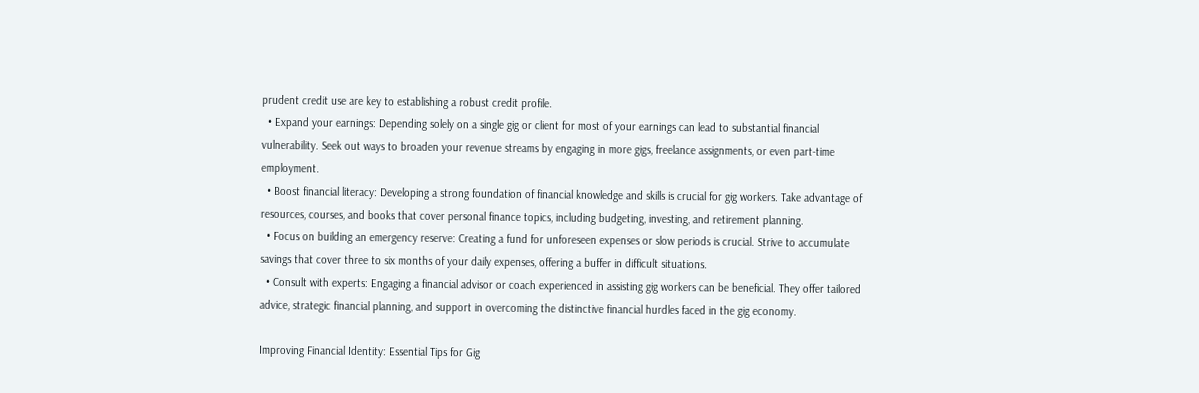prudent credit use are key to establishing a robust credit profile.
  • Expand your earnings: Depending solely on a single gig or client for most of your earnings can lead to substantial financial vulnerability. Seek out ways to broaden your revenue streams by engaging in more gigs, freelance assignments, or even part-time employment.
  • Boost financial literacy: Developing a strong foundation of financial knowledge and skills is crucial for gig workers. Take advantage of resources, courses, and books that cover personal finance topics, including budgeting, investing, and retirement planning.
  • Focus on building an emergency reserve: Creating a fund for unforeseen expenses or slow periods is crucial. Strive to accumulate savings that cover three to six months of your daily expenses, offering a buffer in difficult situations.
  • Consult with experts: Engaging a financial advisor or coach experienced in assisting gig workers can be beneficial. They offer tailored advice, strategic financial planning, and support in overcoming the distinctive financial hurdles faced in the gig economy.

Improving Financial Identity: Essential Tips for Gig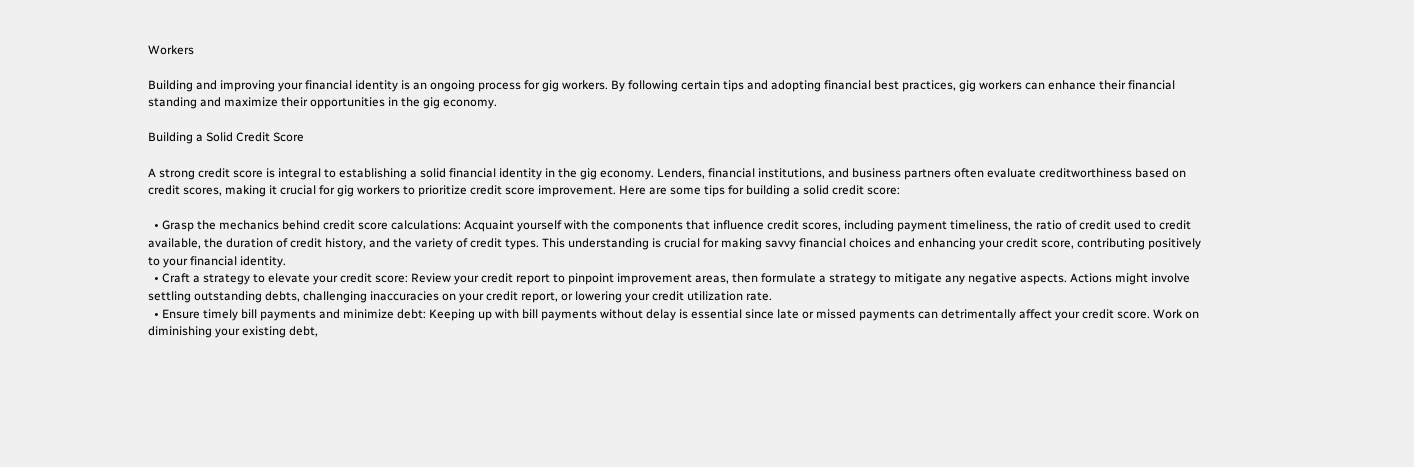Workers

Building and improving your financial identity is an ongoing process for gig workers. By following certain tips and adopting financial best practices, gig workers can enhance their financial standing and maximize their opportunities in the gig economy.

Building a Solid Credit Score

A strong credit score is integral to establishing a solid financial identity in the gig economy. Lenders, financial institutions, and business partners often evaluate creditworthiness based on credit scores, making it crucial for gig workers to prioritize credit score improvement. Here are some tips for building a solid credit score:

  • Grasp the mechanics behind credit score calculations: Acquaint yourself with the components that influence credit scores, including payment timeliness, the ratio of credit used to credit available, the duration of credit history, and the variety of credit types. This understanding is crucial for making savvy financial choices and enhancing your credit score, contributing positively to your financial identity.
  • Craft a strategy to elevate your credit score: Review your credit report to pinpoint improvement areas, then formulate a strategy to mitigate any negative aspects. Actions might involve settling outstanding debts, challenging inaccuracies on your credit report, or lowering your credit utilization rate.
  • Ensure timely bill payments and minimize debt: Keeping up with bill payments without delay is essential since late or missed payments can detrimentally affect your credit score. Work on diminishing your existing debt,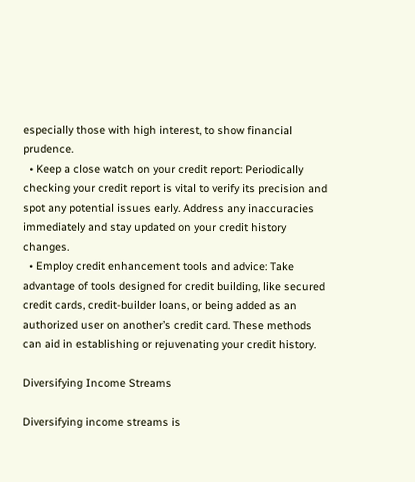especially those with high interest, to show financial prudence.
  • Keep a close watch on your credit report: Periodically checking your credit report is vital to verify its precision and spot any potential issues early. Address any inaccuracies immediately and stay updated on your credit history changes.
  • Employ credit enhancement tools and advice: Take advantage of tools designed for credit building, like secured credit cards, credit-builder loans, or being added as an authorized user on another’s credit card. These methods can aid in establishing or rejuvenating your credit history.

Diversifying Income Streams

Diversifying income streams is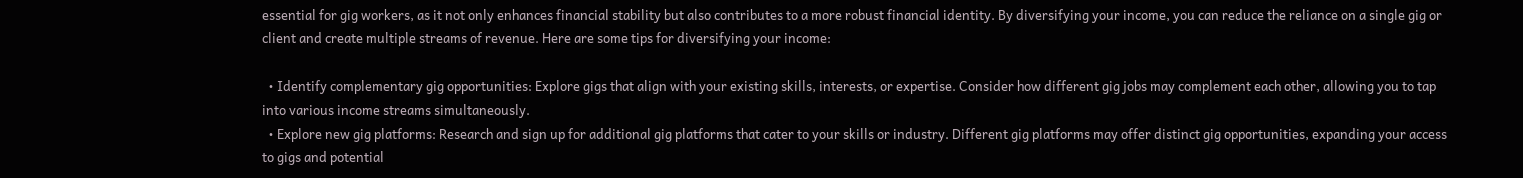essential for gig workers, as it not only enhances financial stability but also contributes to a more robust financial identity. By diversifying your income, you can reduce the reliance on a single gig or client and create multiple streams of revenue. Here are some tips for diversifying your income:

  • Identify complementary gig opportunities: Explore gigs that align with your existing skills, interests, or expertise. Consider how different gig jobs may complement each other, allowing you to tap into various income streams simultaneously.
  • Explore new gig platforms: Research and sign up for additional gig platforms that cater to your skills or industry. Different gig platforms may offer distinct gig opportunities, expanding your access to gigs and potential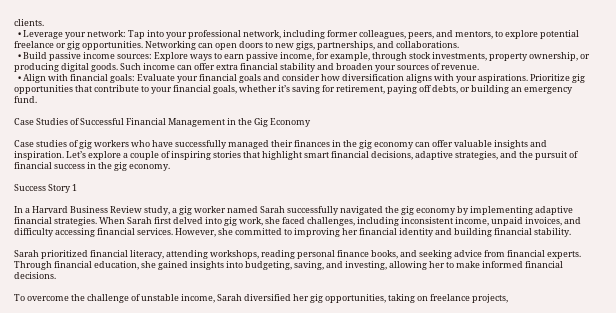clients.
  • Leverage your network: Tap into your professional network, including former colleagues, peers, and mentors, to explore potential freelance or gig opportunities. Networking can open doors to new gigs, partnerships, and collaborations.
  • Build passive income sources: Explore ways to earn passive income, for example, through stock investments, property ownership, or producing digital goods. Such income can offer extra financial stability and broaden your sources of revenue.
  • Align with financial goals: Evaluate your financial goals and consider how diversification aligns with your aspirations. Prioritize gig opportunities that contribute to your financial goals, whether it’s saving for retirement, paying off debts, or building an emergency fund.

Case Studies of Successful Financial Management in the Gig Economy

Case studies of gig workers who have successfully managed their finances in the gig economy can offer valuable insights and inspiration. Let’s explore a couple of inspiring stories that highlight smart financial decisions, adaptive strategies, and the pursuit of financial success in the gig economy.

Success Story 1

In a Harvard Business Review study, a gig worker named Sarah successfully navigated the gig economy by implementing adaptive financial strategies. When Sarah first delved into gig work, she faced challenges, including inconsistent income, unpaid invoices, and difficulty accessing financial services. However, she committed to improving her financial identity and building financial stability.

Sarah prioritized financial literacy, attending workshops, reading personal finance books, and seeking advice from financial experts. Through financial education, she gained insights into budgeting, saving, and investing, allowing her to make informed financial decisions.

To overcome the challenge of unstable income, Sarah diversified her gig opportunities, taking on freelance projects,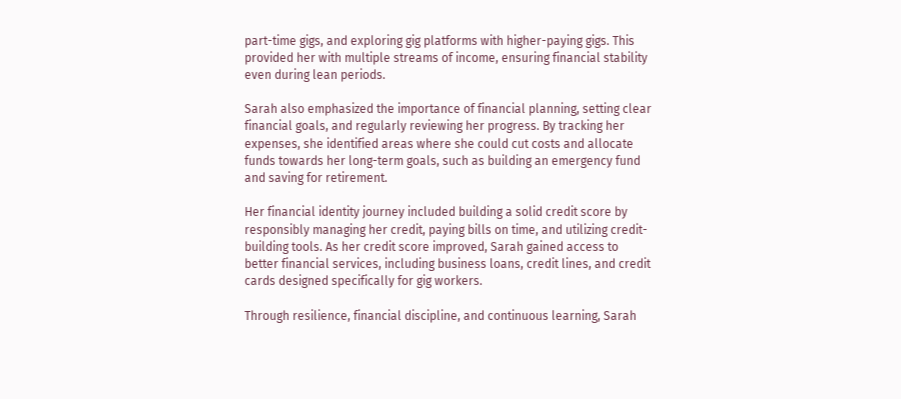part-time gigs, and exploring gig platforms with higher-paying gigs. This provided her with multiple streams of income, ensuring financial stability even during lean periods.

Sarah also emphasized the importance of financial planning, setting clear financial goals, and regularly reviewing her progress. By tracking her expenses, she identified areas where she could cut costs and allocate funds towards her long-term goals, such as building an emergency fund and saving for retirement.

Her financial identity journey included building a solid credit score by responsibly managing her credit, paying bills on time, and utilizing credit-building tools. As her credit score improved, Sarah gained access to better financial services, including business loans, credit lines, and credit cards designed specifically for gig workers.

Through resilience, financial discipline, and continuous learning, Sarah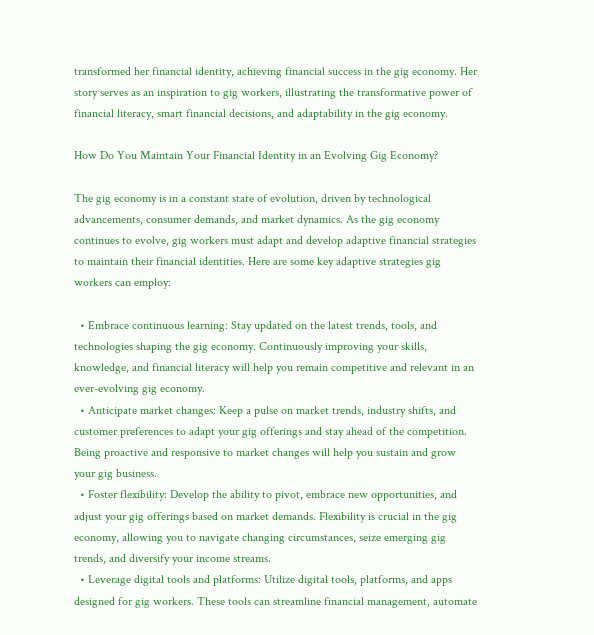transformed her financial identity, achieving financial success in the gig economy. Her story serves as an inspiration to gig workers, illustrating the transformative power of financial literacy, smart financial decisions, and adaptability in the gig economy.

How Do You Maintain Your Financial Identity in an Evolving Gig Economy?

The gig economy is in a constant state of evolution, driven by technological advancements, consumer demands, and market dynamics. As the gig economy continues to evolve, gig workers must adapt and develop adaptive financial strategies to maintain their financial identities. Here are some key adaptive strategies gig workers can employ:

  • Embrace continuous learning: Stay updated on the latest trends, tools, and technologies shaping the gig economy. Continuously improving your skills, knowledge, and financial literacy will help you remain competitive and relevant in an ever-evolving gig economy.
  • Anticipate market changes: Keep a pulse on market trends, industry shifts, and customer preferences to adapt your gig offerings and stay ahead of the competition. Being proactive and responsive to market changes will help you sustain and grow your gig business.
  • Foster flexibility: Develop the ability to pivot, embrace new opportunities, and adjust your gig offerings based on market demands. Flexibility is crucial in the gig economy, allowing you to navigate changing circumstances, seize emerging gig trends, and diversify your income streams.
  • Leverage digital tools and platforms: Utilize digital tools, platforms, and apps designed for gig workers. These tools can streamline financial management, automate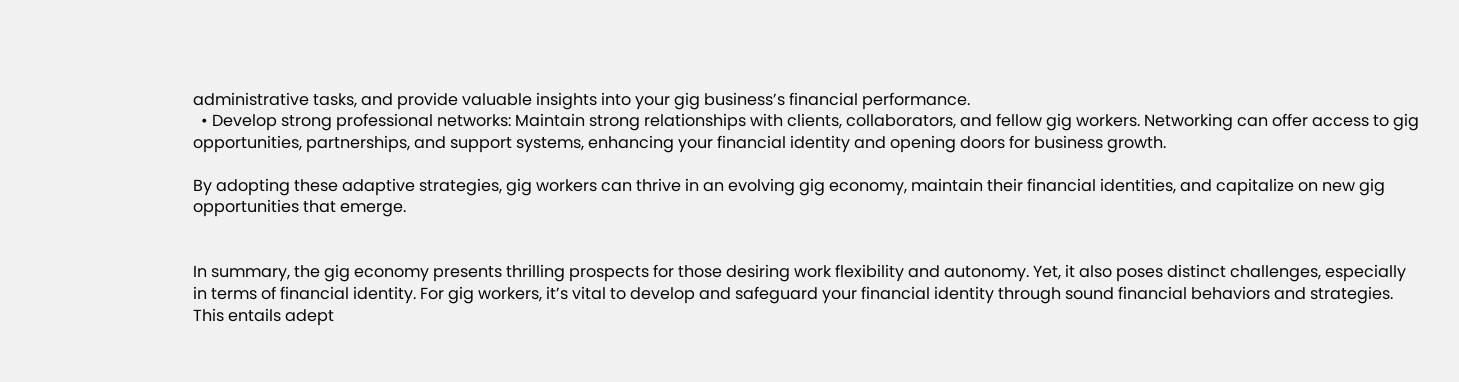administrative tasks, and provide valuable insights into your gig business’s financial performance.
  • Develop strong professional networks: Maintain strong relationships with clients, collaborators, and fellow gig workers. Networking can offer access to gig opportunities, partnerships, and support systems, enhancing your financial identity and opening doors for business growth.

By adopting these adaptive strategies, gig workers can thrive in an evolving gig economy, maintain their financial identities, and capitalize on new gig opportunities that emerge.


In summary, the gig economy presents thrilling prospects for those desiring work flexibility and autonomy. Yet, it also poses distinct challenges, especially in terms of financial identity. For gig workers, it’s vital to develop and safeguard your financial identity through sound financial behaviors and strategies. This entails adept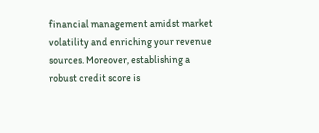financial management amidst market volatility and enriching your revenue sources. Moreover, establishing a robust credit score is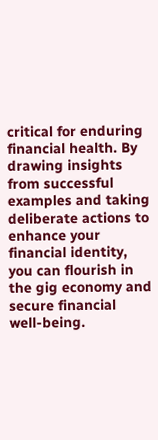critical for enduring financial health. By drawing insights from successful examples and taking deliberate actions to enhance your financial identity, you can flourish in the gig economy and secure financial well-being.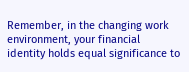Remember, in the changing work environment, your financial identity holds equal significance to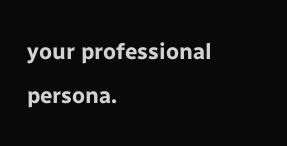your professional persona.